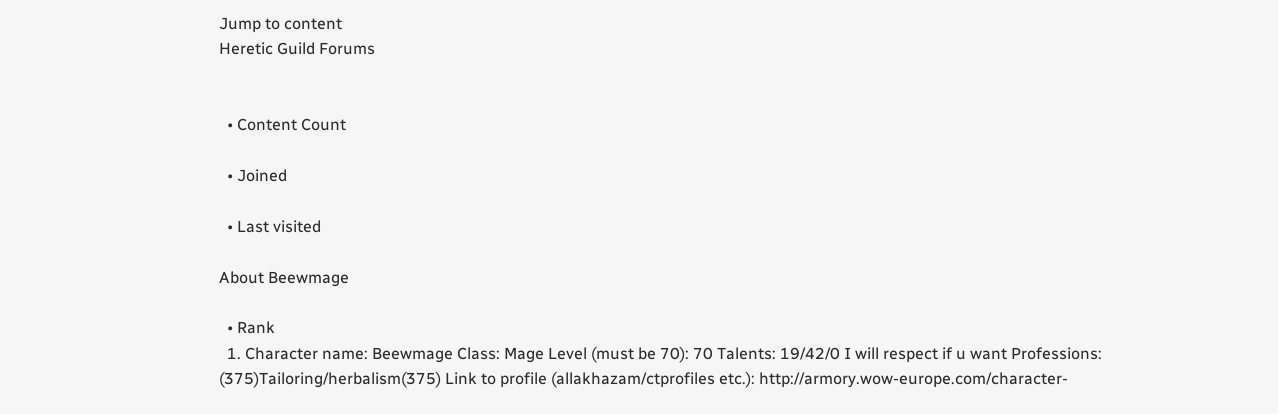Jump to content
Heretic Guild Forums


  • Content Count

  • Joined

  • Last visited

About Beewmage

  • Rank
  1. Character name: Beewmage Class: Mage Level (must be 70): 70 Talents: 19/42/0 I will respect if u want Professions: (375)Tailoring/herbalism(375) Link to profile (allakhazam/ctprofiles etc.): http://armory.wow-europe.com/character-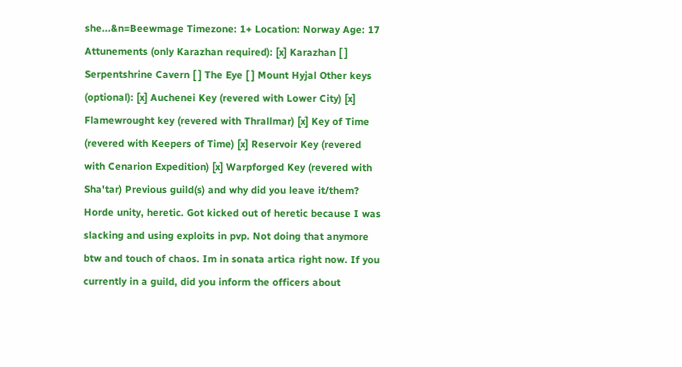she...&n=Beewmage Timezone: 1+ Location: Norway Age: 17 Attunements (only Karazhan required): [x] Karazhan [ ] Serpentshrine Cavern [ ] The Eye [ ] Mount Hyjal Other keys (optional): [x] Auchenei Key (revered with Lower City) [x] Flamewrought key (revered with Thrallmar) [x] Key of Time (revered with Keepers of Time) [x] Reservoir Key (revered with Cenarion Expedition) [x] Warpforged Key (revered with Sha'tar) Previous guild(s) and why did you leave it/them? Horde unity, heretic. Got kicked out of heretic because I was slacking and using exploits in pvp. Not doing that anymore btw and touch of chaos. Im in sonata artica right now. If you currently in a guild, did you inform the officers about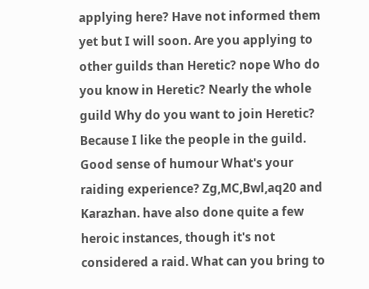applying here? Have not informed them yet but I will soon. Are you applying to other guilds than Heretic? nope Who do you know in Heretic? Nearly the whole guild Why do you want to join Heretic? Because I like the people in the guild. Good sense of humour What's your raiding experience? Zg,MC,Bwl,aq20 and Karazhan. have also done quite a few heroic instances, though it's not considered a raid. What can you bring to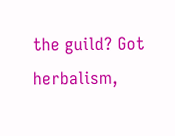the guild? Got herbalism,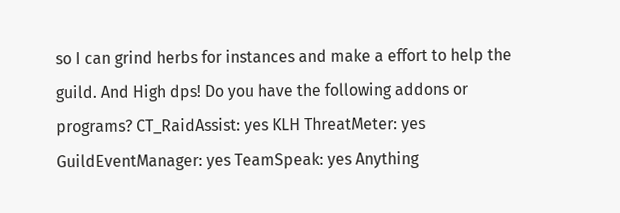so I can grind herbs for instances and make a effort to help the guild. And High dps! Do you have the following addons or programs? CT_RaidAssist: yes KLH ThreatMeter: yes GuildEventManager: yes TeamSpeak: yes Anything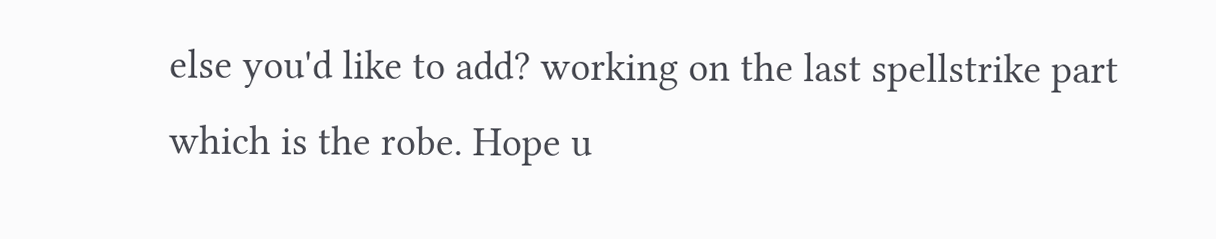else you'd like to add? working on the last spellstrike part which is the robe. Hope u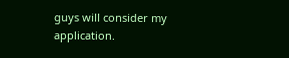guys will consider my application.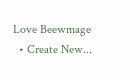Love Beewmage
  • Create New...